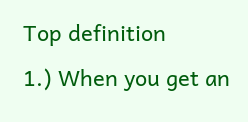Top definition
1.) When you get an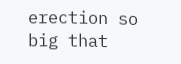erection so big that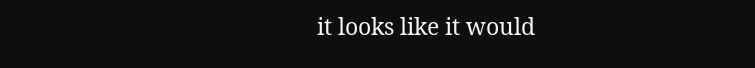it looks like it would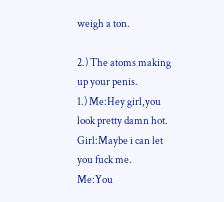weigh a ton.

2.) The atoms making up your penis.
1.) Me:Hey girl,you look pretty damn hot.
Girl:Maybe i can let you fuck me.
Me:You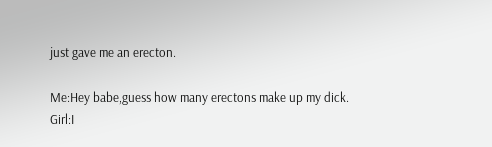just gave me an erecton.

Me:Hey babe,guess how many erectons make up my dick.
Girl:I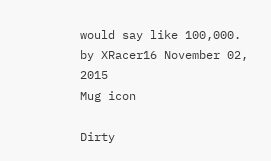would say like 100,000.
by XRacer16 November 02, 2015
Mug icon

Dirty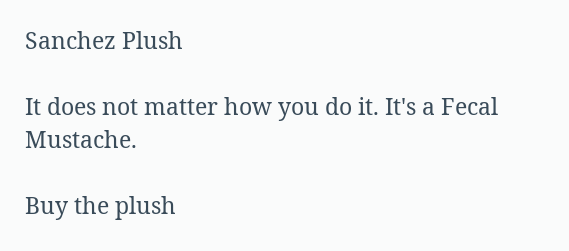Sanchez Plush

It does not matter how you do it. It's a Fecal Mustache.

Buy the plush